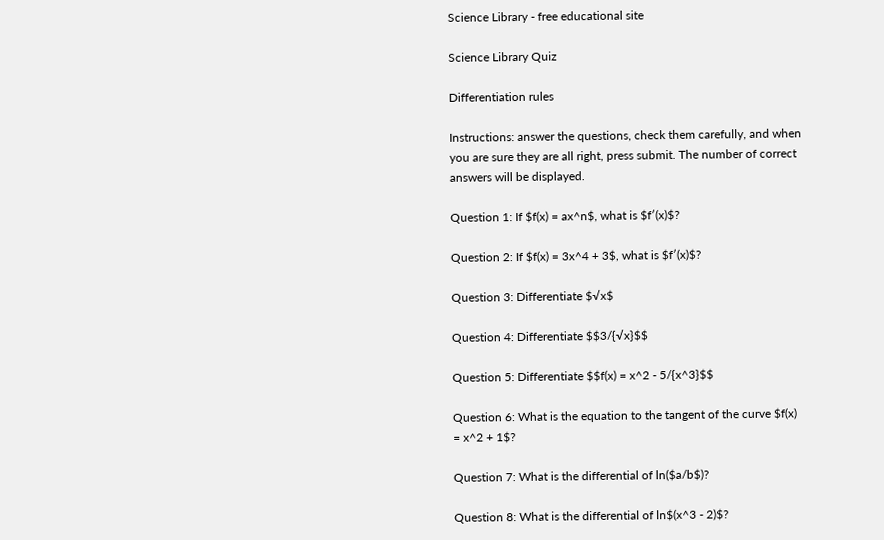Science Library - free educational site

Science Library Quiz

Differentiation rules

Instructions: answer the questions, check them carefully, and when you are sure they are all right, press submit. The number of correct answers will be displayed.

Question 1: If $f(x) = ax^n$, what is $f′(x)$?

Question 2: If $f(x) = 3x^4 + 3$, what is $f′(x)$?

Question 3: Differentiate $√x$

Question 4: Differentiate $$3/{√x}$$

Question 5: Differentiate $$f(x) = x^2 - 5/{x^3}$$

Question 6: What is the equation to the tangent of the curve $f(x) = x^2 + 1$?

Question 7: What is the differential of ln($a/b$)?

Question 8: What is the differential of ln$(x^3 - 2)$?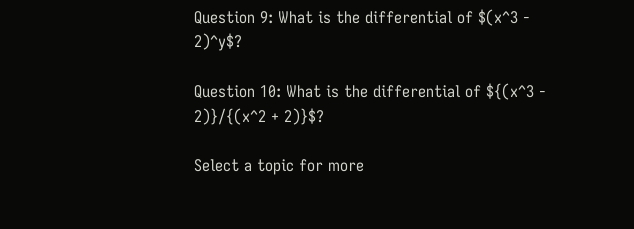Question 9: What is the differential of $(x^3 - 2)^y$?

Question 10: What is the differential of ${(x^3 - 2)}/{(x^2 + 2)}$?

Select a topic for more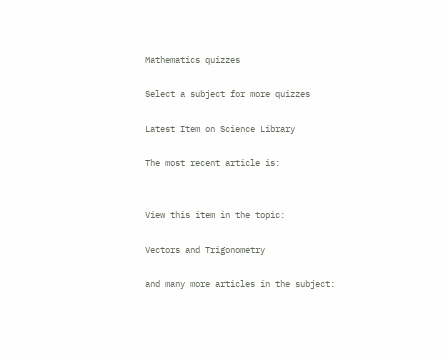Mathematics quizzes

Select a subject for more quizzes

Latest Item on Science Library

The most recent article is:


View this item in the topic:

Vectors and Trigonometry

and many more articles in the subject: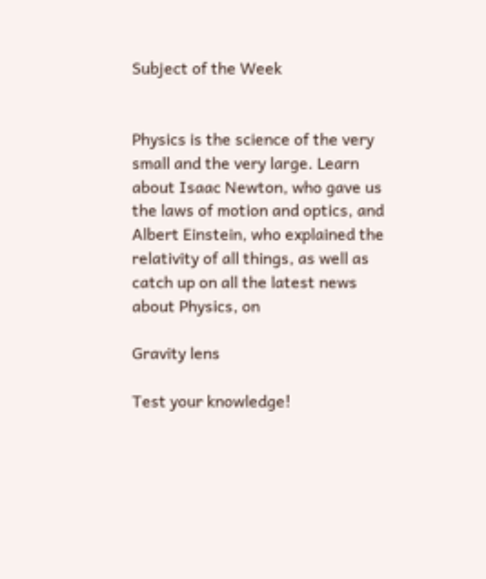Subject of the Week


Physics is the science of the very small and the very large. Learn about Isaac Newton, who gave us the laws of motion and optics, and Albert Einstein, who explained the relativity of all things, as well as catch up on all the latest news about Physics, on

Gravity lens

Test your knowledge!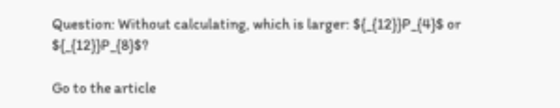Question: Without calculating, which is larger: ${_{12}}P_{4}$ or ${_{12}}P_{8}$?

Go to the article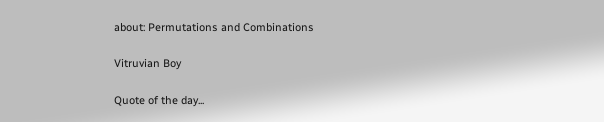about: Permutations and Combinations

Vitruvian Boy

Quote of the day...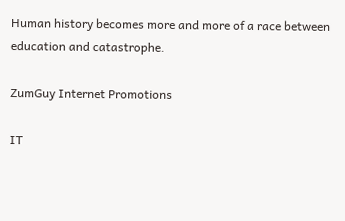Human history becomes more and more of a race between education and catastrophe.

ZumGuy Internet Promotions

IT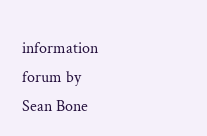information forum by Sean Bone